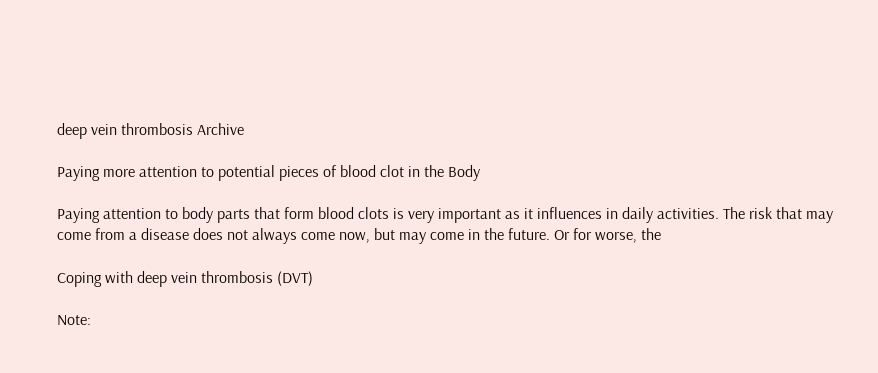deep vein thrombosis Archive

Paying more attention to potential pieces of blood clot in the Body

Paying attention to body parts that form blood clots is very important as it influences in daily activities. The risk that may come from a disease does not always come now, but may come in the future. Or for worse, the

Coping with deep vein thrombosis (DVT)

Note: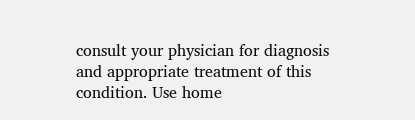consult your physician for diagnosis and appropriate treatment of this condition. Use home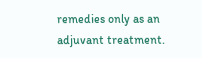remedies only as an adjuvant treatment.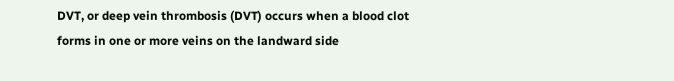DVT, or deep vein thrombosis (DVT) occurs when a blood clot forms in one or more veins on the landward side